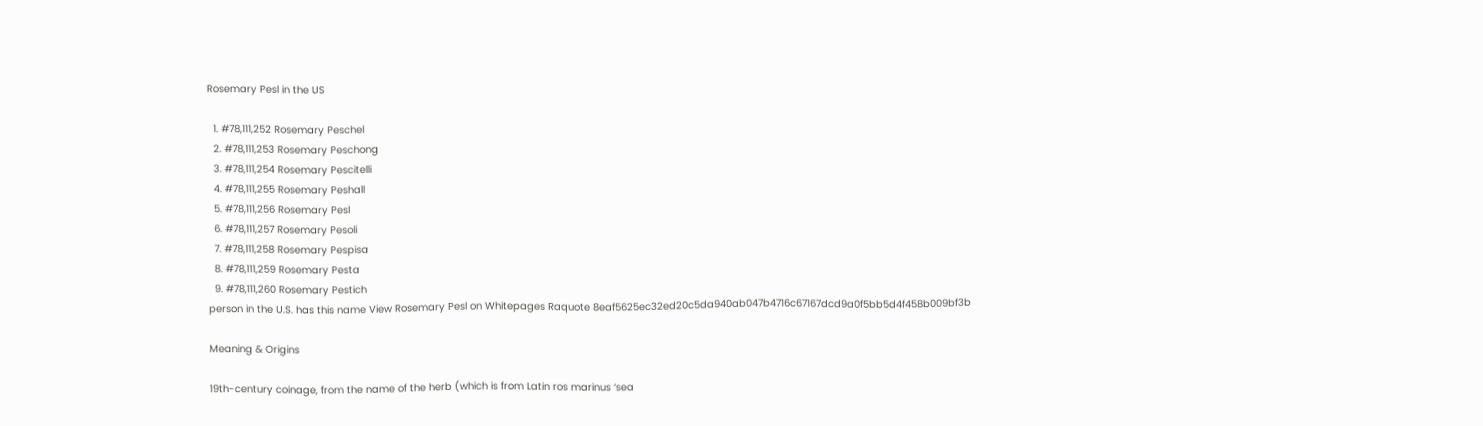Rosemary Pesl in the US

  1. #78,111,252 Rosemary Peschel
  2. #78,111,253 Rosemary Peschong
  3. #78,111,254 Rosemary Pescitelli
  4. #78,111,255 Rosemary Peshall
  5. #78,111,256 Rosemary Pesl
  6. #78,111,257 Rosemary Pesoli
  7. #78,111,258 Rosemary Pespisa
  8. #78,111,259 Rosemary Pesta
  9. #78,111,260 Rosemary Pestich
person in the U.S. has this name View Rosemary Pesl on Whitepages Raquote 8eaf5625ec32ed20c5da940ab047b4716c67167dcd9a0f5bb5d4f458b009bf3b

Meaning & Origins

19th-century coinage, from the name of the herb (which is from Latin ros marinus ‘sea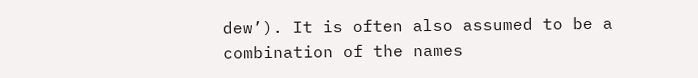dew’). It is often also assumed to be a combination of the names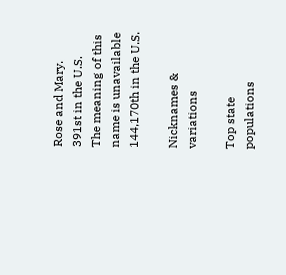Rose and Mary.
391st in the U.S.
The meaning of this name is unavailable
144,170th in the U.S.

Nicknames & variations

Top state populations